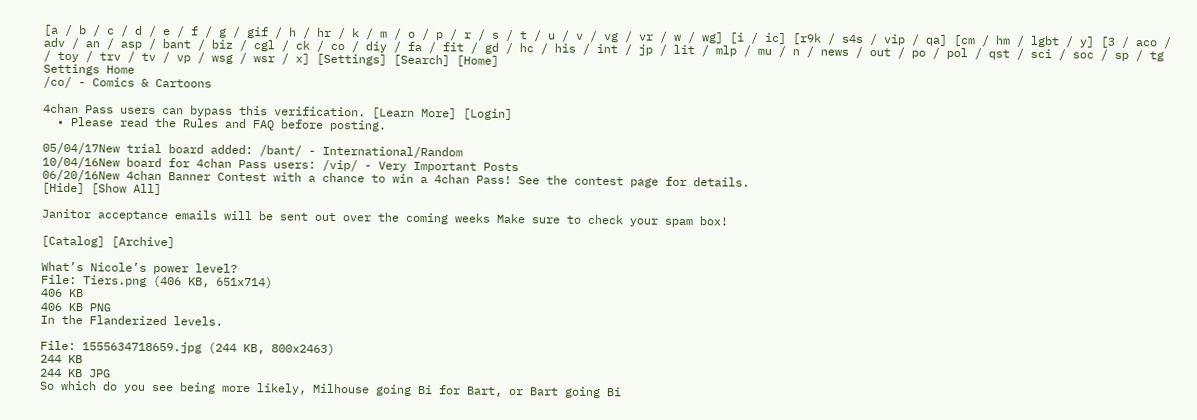[a / b / c / d / e / f / g / gif / h / hr / k / m / o / p / r / s / t / u / v / vg / vr / w / wg] [i / ic] [r9k / s4s / vip / qa] [cm / hm / lgbt / y] [3 / aco / adv / an / asp / bant / biz / cgl / ck / co / diy / fa / fit / gd / hc / his / int / jp / lit / mlp / mu / n / news / out / po / pol / qst / sci / soc / sp / tg / toy / trv / tv / vp / wsg / wsr / x] [Settings] [Search] [Home]
Settings Home
/co/ - Comics & Cartoons

4chan Pass users can bypass this verification. [Learn More] [Login]
  • Please read the Rules and FAQ before posting.

05/04/17New trial board added: /bant/ - International/Random
10/04/16New board for 4chan Pass users: /vip/ - Very Important Posts
06/20/16New 4chan Banner Contest with a chance to win a 4chan Pass! See the contest page for details.
[Hide] [Show All]

Janitor acceptance emails will be sent out over the coming weeks Make sure to check your spam box!

[Catalog] [Archive]

What’s Nicole’s power level?
File: Tiers.png (406 KB, 651x714)
406 KB
406 KB PNG
In the Flanderized levels.

File: 1555634718659.jpg (244 KB, 800x2463)
244 KB
244 KB JPG
So which do you see being more likely, Milhouse going Bi for Bart, or Bart going Bi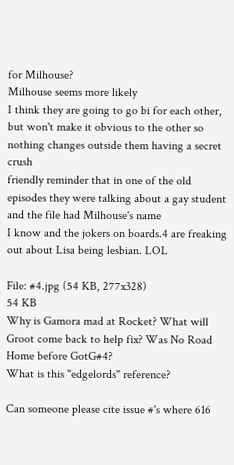for Milhouse?
Milhouse seems more likely
I think they are going to go bi for each other, but won't make it obvious to the other so nothing changes outside them having a secret crush
friendly reminder that in one of the old episodes they were talking about a gay student and the file had Milhouse's name
I know and the jokers on boards.4 are freaking out about Lisa being lesbian. LOL

File: #4.jpg (54 KB, 277x328)
54 KB
Why is Gamora mad at Rocket? What will Groot come back to help fix? Was No Road Home before GotG#4?
What is this "edgelords" reference?

Can someone please cite issue #'s where 616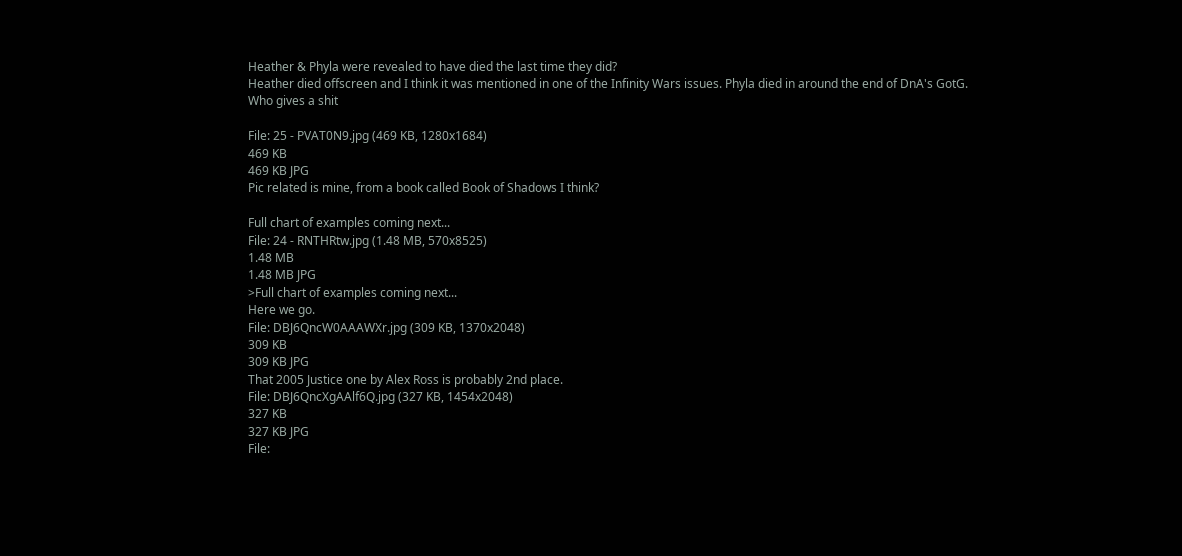Heather & Phyla were revealed to have died the last time they did?
Heather died offscreen and I think it was mentioned in one of the Infinity Wars issues. Phyla died in around the end of DnA's GotG.
Who gives a shit

File: 25 - PVAT0N9.jpg (469 KB, 1280x1684)
469 KB
469 KB JPG
Pic related is mine, from a book called Book of Shadows I think?

Full chart of examples coming next...
File: 24 - RNTHRtw.jpg (1.48 MB, 570x8525)
1.48 MB
1.48 MB JPG
>Full chart of examples coming next...
Here we go.
File: DBJ6QncW0AAAWXr.jpg (309 KB, 1370x2048)
309 KB
309 KB JPG
That 2005 Justice one by Alex Ross is probably 2nd place.
File: DBJ6QncXgAAlf6Q.jpg (327 KB, 1454x2048)
327 KB
327 KB JPG
File: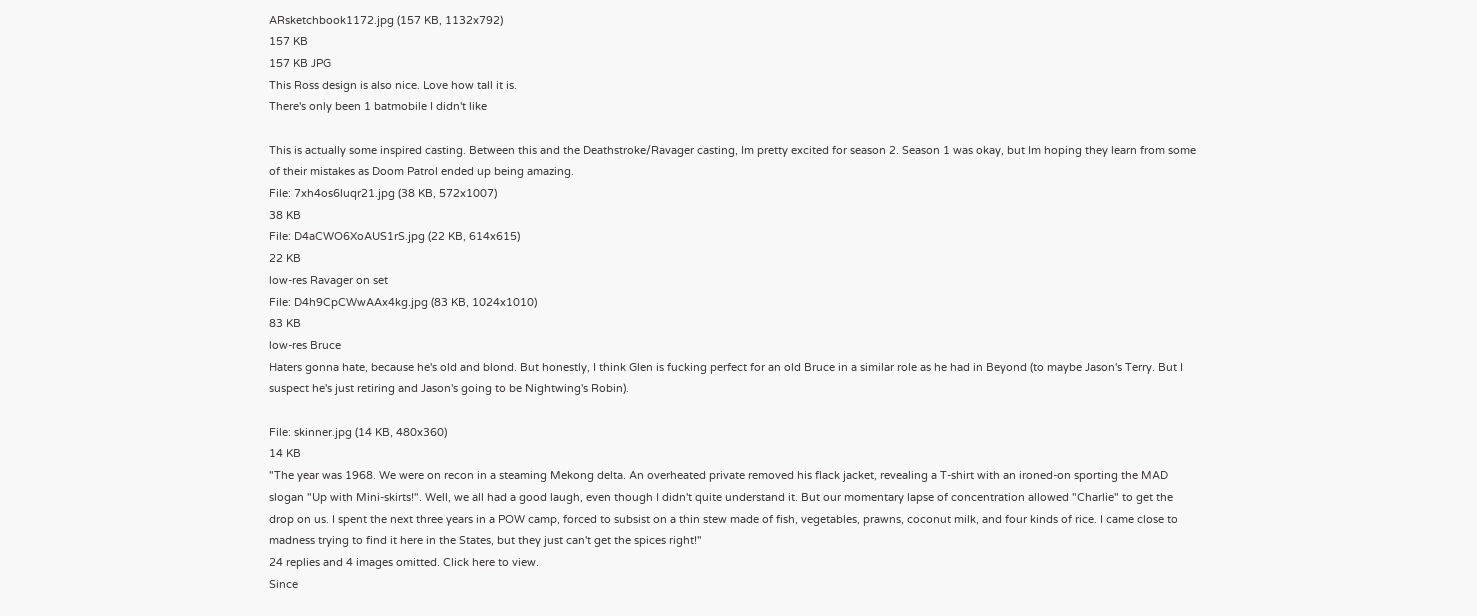ARsketchbook1172.jpg (157 KB, 1132x792)
157 KB
157 KB JPG
This Ross design is also nice. Love how tall it is.
There's only been 1 batmobile I didn't like

This is actually some inspired casting. Between this and the Deathstroke/Ravager casting, Im pretty excited for season 2. Season 1 was okay, but Im hoping they learn from some of their mistakes as Doom Patrol ended up being amazing.
File: 7xh4os6luqr21.jpg (38 KB, 572x1007)
38 KB
File: D4aCWO6XoAUS1rS.jpg (22 KB, 614x615)
22 KB
low-res Ravager on set
File: D4h9CpCWwAAx4kg.jpg (83 KB, 1024x1010)
83 KB
low-res Bruce
Haters gonna hate, because he's old and blond. But honestly, I think Glen is fucking perfect for an old Bruce in a similar role as he had in Beyond (to maybe Jason's Terry. But I suspect he's just retiring and Jason's going to be Nightwing's Robin).

File: skinner.jpg (14 KB, 480x360)
14 KB
"The year was 1968. We were on recon in a steaming Mekong delta. An overheated private removed his flack jacket, revealing a T-shirt with an ironed-on sporting the MAD slogan "Up with Mini-skirts!". Well, we all had a good laugh, even though I didn't quite understand it. But our momentary lapse of concentration allowed "Charlie" to get the drop on us. I spent the next three years in a POW camp, forced to subsist on a thin stew made of fish, vegetables, prawns, coconut milk, and four kinds of rice. I came close to madness trying to find it here in the States, but they just can't get the spices right!"
24 replies and 4 images omitted. Click here to view.
Since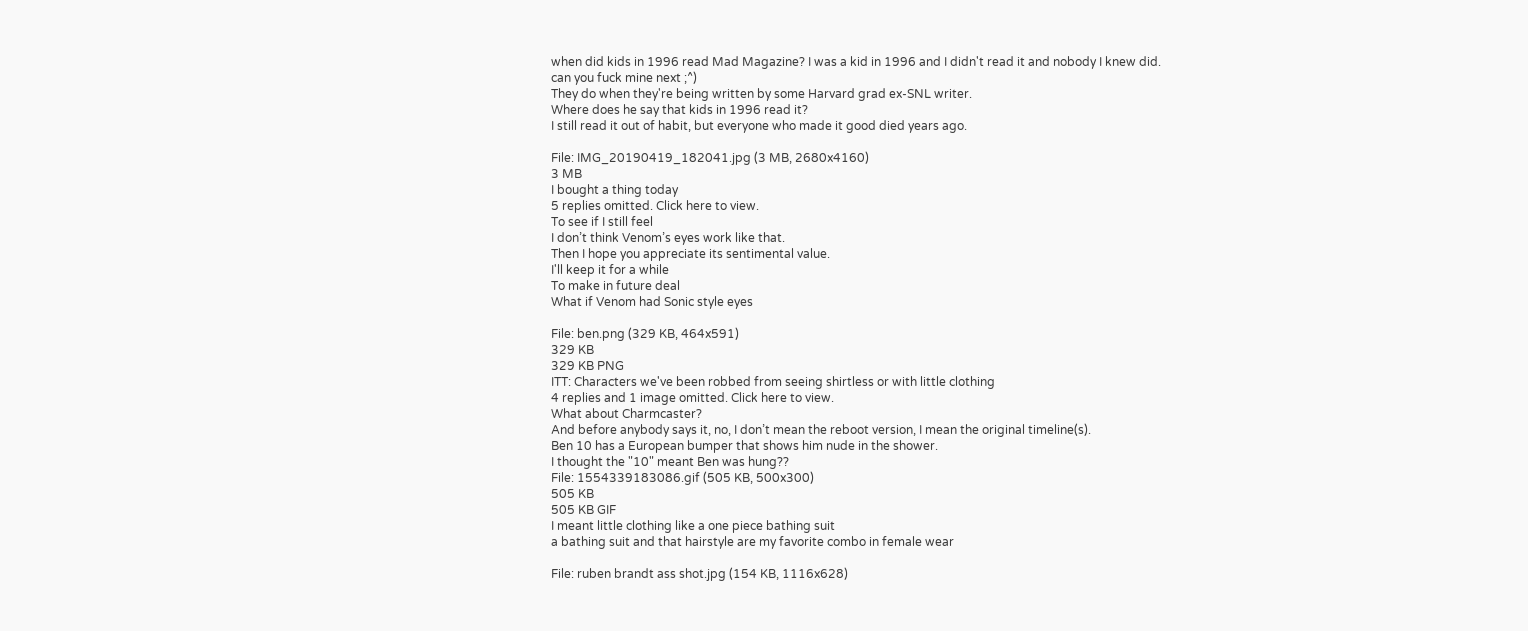when did kids in 1996 read Mad Magazine? I was a kid in 1996 and I didn't read it and nobody I knew did.
can you fuck mine next ;^)
They do when they're being written by some Harvard grad ex-SNL writer.
Where does he say that kids in 1996 read it?
I still read it out of habit, but everyone who made it good died years ago.

File: IMG_20190419_182041.jpg (3 MB, 2680x4160)
3 MB
I bought a thing today
5 replies omitted. Click here to view.
To see if I still feel
I don’t think Venom’s eyes work like that.
Then I hope you appreciate its sentimental value.
I'll keep it for a while
To make in future deal
What if Venom had Sonic style eyes

File: ben.png (329 KB, 464x591)
329 KB
329 KB PNG
ITT: Characters we've been robbed from seeing shirtless or with little clothing
4 replies and 1 image omitted. Click here to view.
What about Charmcaster?
And before anybody says it, no, I don’t mean the reboot version, I mean the original timeline(s).
Ben 10 has a European bumper that shows him nude in the shower.
I thought the "10" meant Ben was hung??
File: 1554339183086.gif (505 KB, 500x300)
505 KB
505 KB GIF
I meant little clothing like a one piece bathing suit
a bathing suit and that hairstyle are my favorite combo in female wear

File: ruben brandt ass shot.jpg (154 KB, 1116x628)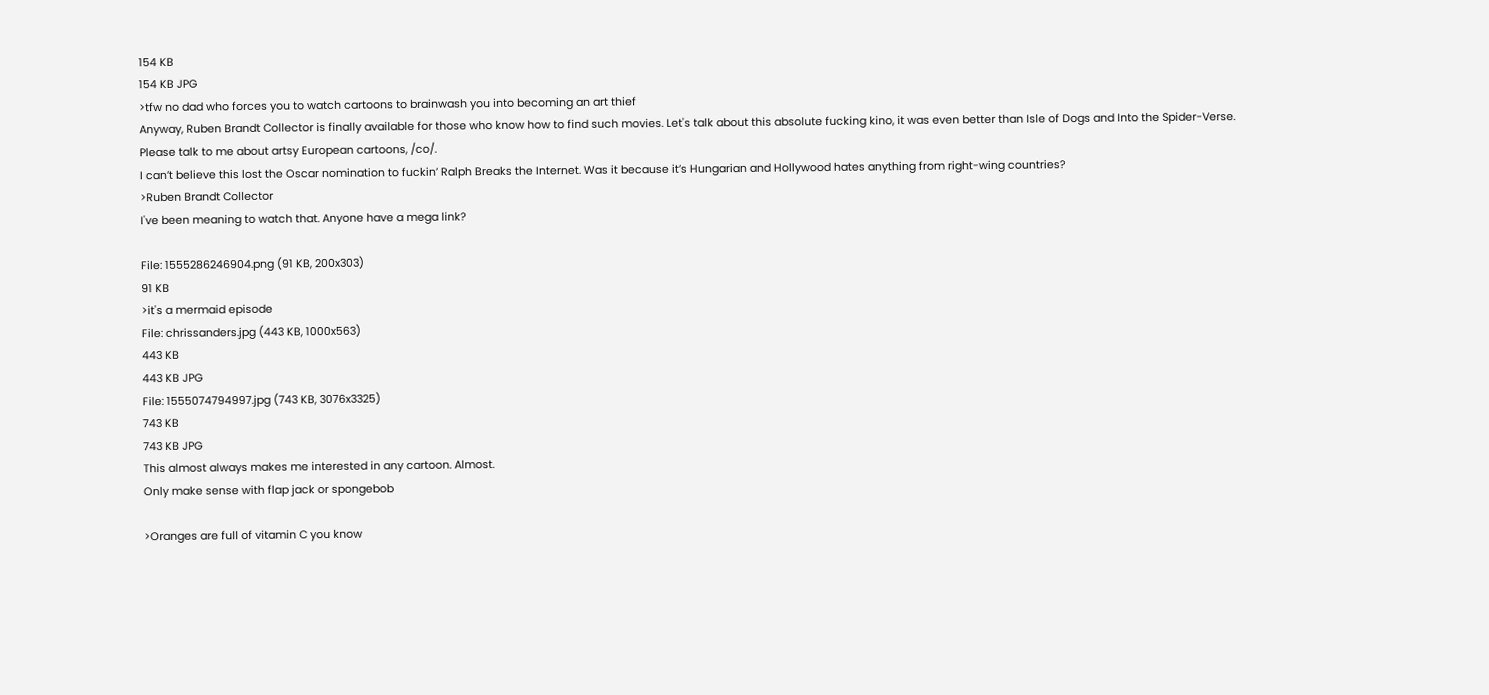154 KB
154 KB JPG
>tfw no dad who forces you to watch cartoons to brainwash you into becoming an art thief
Anyway, Ruben Brandt Collector is finally available for those who know how to find such movies. Let's talk about this absolute fucking kino, it was even better than Isle of Dogs and Into the Spider-Verse.
Please talk to me about artsy European cartoons, /co/.
I can’t believe this lost the Oscar nomination to fuckin’ Ralph Breaks the Internet. Was it because it’s Hungarian and Hollywood hates anything from right-wing countries?
>Ruben Brandt Collector
I've been meaning to watch that. Anyone have a mega link?

File: 1555286246904.png (91 KB, 200x303)
91 KB
>it's a mermaid episode
File: chrissanders.jpg (443 KB, 1000x563)
443 KB
443 KB JPG
File: 1555074794997.jpg (743 KB, 3076x3325)
743 KB
743 KB JPG
This almost always makes me interested in any cartoon. Almost.
Only make sense with flap jack or spongebob

>Oranges are full of vitamin C you know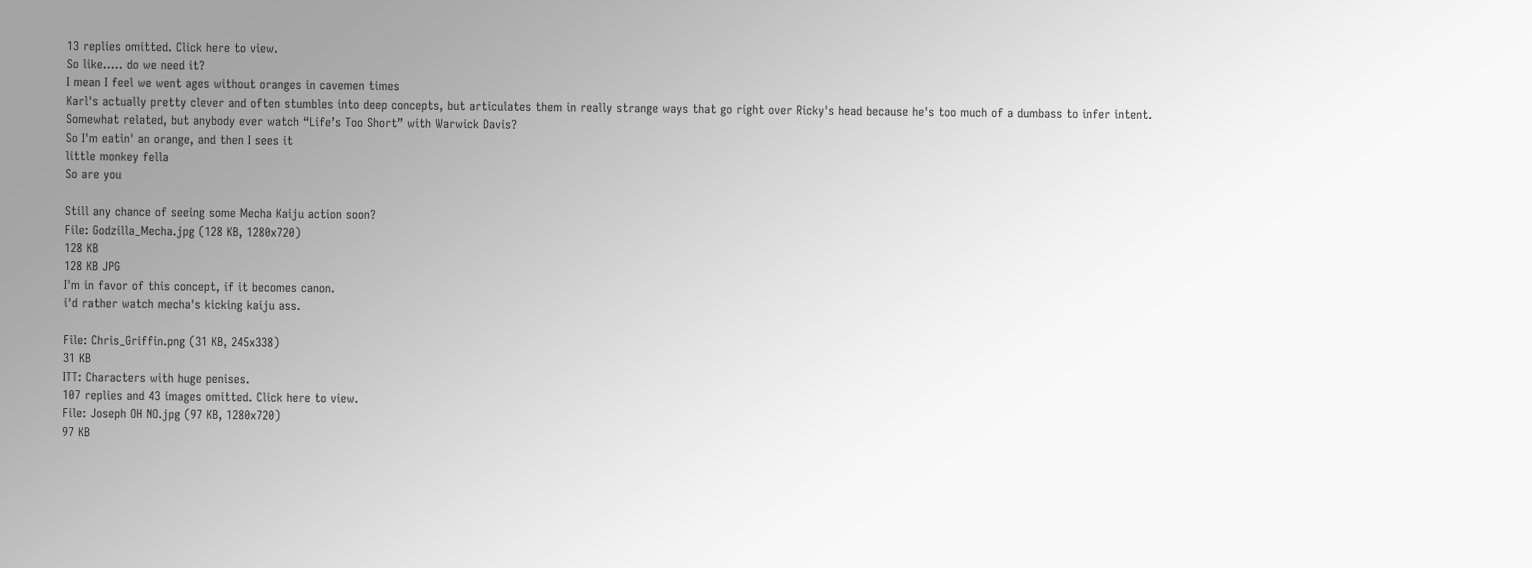13 replies omitted. Click here to view.
So like..... do we need it?
I mean I feel we went ages without oranges in cavemen times
Karl's actually pretty clever and often stumbles into deep concepts, but articulates them in really strange ways that go right over Ricky's head because he's too much of a dumbass to infer intent.
Somewhat related, but anybody ever watch “Life’s Too Short” with Warwick Davis?
So I'm eatin' an orange, and then I sees it
little monkey fella
So are you

Still any chance of seeing some Mecha Kaiju action soon?
File: Godzilla_Mecha.jpg (128 KB, 1280x720)
128 KB
128 KB JPG
I'm in favor of this concept, if it becomes canon.
i'd rather watch mecha's kicking kaiju ass.

File: Chris_Griffin.png (31 KB, 245x338)
31 KB
ITT: Characters with huge penises.
107 replies and 43 images omitted. Click here to view.
File: Joseph OH NO.jpg (97 KB, 1280x720)
97 KB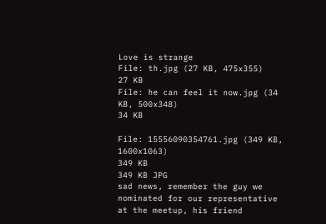Love is strange
File: th.jpg (27 KB, 475x355)
27 KB
File: he can feel it now.jpg (34 KB, 500x348)
34 KB

File: 15556090354761.jpg (349 KB, 1600x1063)
349 KB
349 KB JPG
sad news, remember the guy we nominated for our representative at the meetup, his friend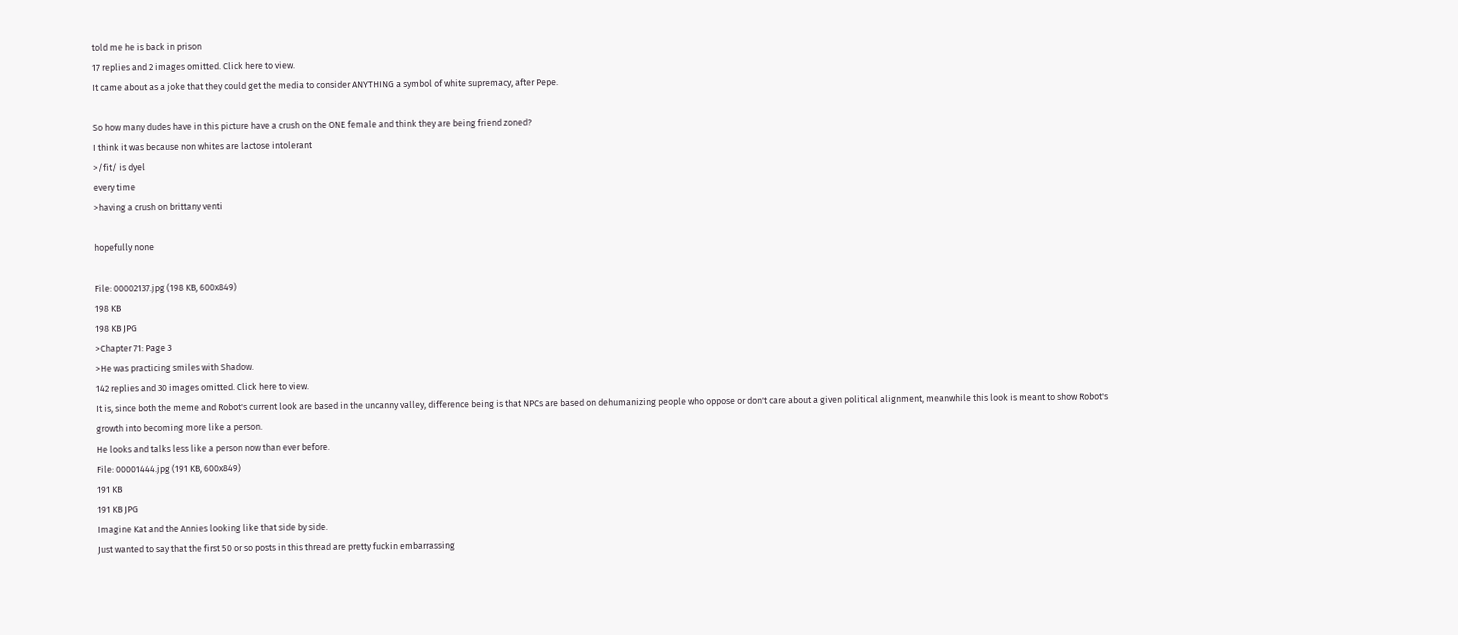told me he is back in prison
17 replies and 2 images omitted. Click here to view.
It came about as a joke that they could get the media to consider ANYTHING a symbol of white supremacy, after Pepe.

So how many dudes have in this picture have a crush on the ONE female and think they are being friend zoned?
I think it was because non whites are lactose intolerant
>/fit/ is dyel
every time
>having a crush on brittany venti

hopefully none

File: 00002137.jpg (198 KB, 600x849)
198 KB
198 KB JPG
>Chapter 71: Page 3
>He was practicing smiles with Shadow.
142 replies and 30 images omitted. Click here to view.
It is, since both the meme and Robot's current look are based in the uncanny valley, difference being is that NPCs are based on dehumanizing people who oppose or don't care about a given political alignment, meanwhile this look is meant to show Robot's growth into becoming more like a person.
He looks and talks less like a person now than ever before.
File: 00001444.jpg (191 KB, 600x849)
191 KB
191 KB JPG
Imagine Kat and the Annies looking like that side by side.
Just wanted to say that the first 50 or so posts in this thread are pretty fuckin embarrassing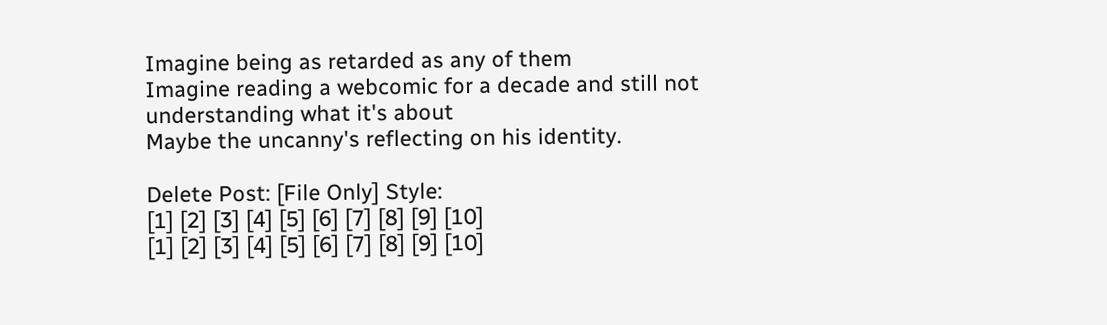Imagine being as retarded as any of them
Imagine reading a webcomic for a decade and still not understanding what it's about
Maybe the uncanny's reflecting on his identity.

Delete Post: [File Only] Style:
[1] [2] [3] [4] [5] [6] [7] [8] [9] [10]
[1] [2] [3] [4] [5] [6] [7] [8] [9] [10]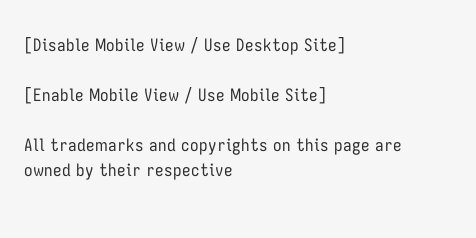[Disable Mobile View / Use Desktop Site]

[Enable Mobile View / Use Mobile Site]

All trademarks and copyrights on this page are owned by their respective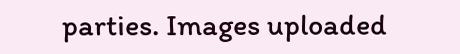parties. Images uploaded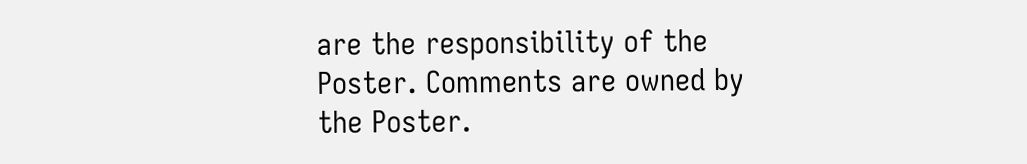are the responsibility of the Poster. Comments are owned by the Poster.